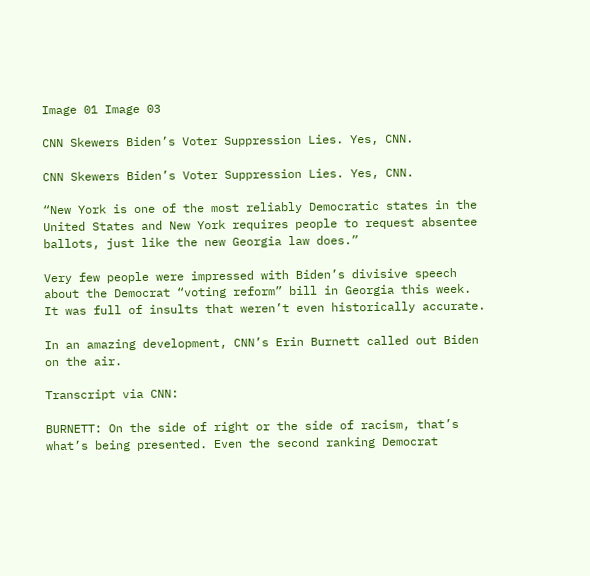Image 01 Image 03

CNN Skewers Biden’s Voter Suppression Lies. Yes, CNN.

CNN Skewers Biden’s Voter Suppression Lies. Yes, CNN.

“New York is one of the most reliably Democratic states in the United States and New York requires people to request absentee ballots, just like the new Georgia law does.”

Very few people were impressed with Biden’s divisive speech about the Democrat “voting reform” bill in Georgia this week. It was full of insults that weren’t even historically accurate.

In an amazing development, CNN’s Erin Burnett called out Biden on the air.

Transcript via CNN:

BURNETT: On the side of right or the side of racism, that’s what’s being presented. Even the second ranking Democrat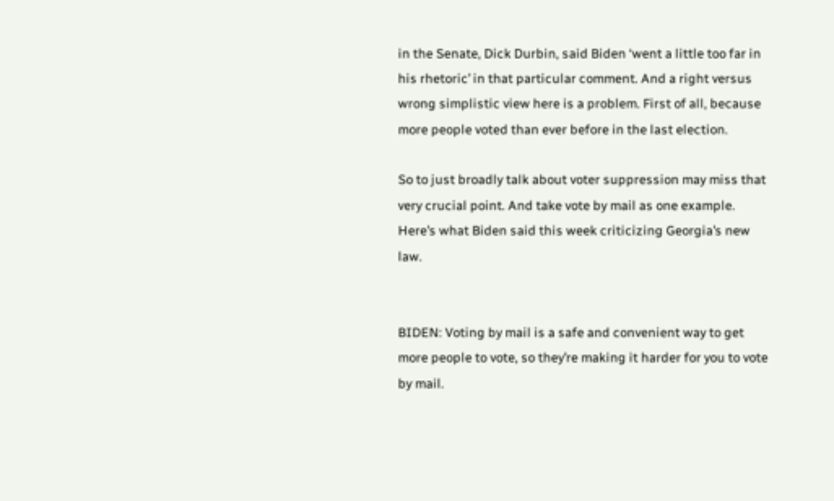in the Senate, Dick Durbin, said Biden ‘went a little too far in his rhetoric’ in that particular comment. And a right versus wrong simplistic view here is a problem. First of all, because more people voted than ever before in the last election.

So to just broadly talk about voter suppression may miss that very crucial point. And take vote by mail as one example. Here’s what Biden said this week criticizing Georgia’s new law.


BIDEN: Voting by mail is a safe and convenient way to get more people to vote, so they’re making it harder for you to vote by mail.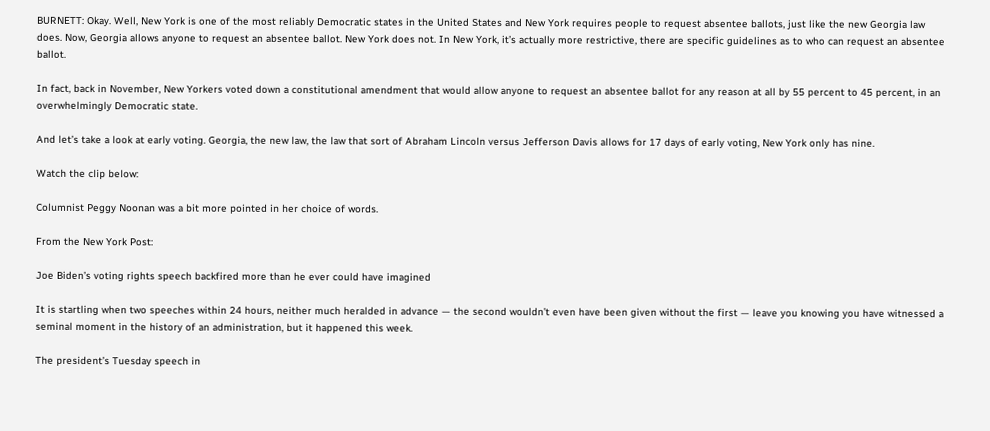BURNETT: Okay. Well, New York is one of the most reliably Democratic states in the United States and New York requires people to request absentee ballots, just like the new Georgia law does. Now, Georgia allows anyone to request an absentee ballot. New York does not. In New York, it’s actually more restrictive, there are specific guidelines as to who can request an absentee ballot.

In fact, back in November, New Yorkers voted down a constitutional amendment that would allow anyone to request an absentee ballot for any reason at all by 55 percent to 45 percent, in an overwhelmingly Democratic state.

And let’s take a look at early voting. Georgia, the new law, the law that sort of Abraham Lincoln versus Jefferson Davis allows for 17 days of early voting, New York only has nine.

Watch the clip below:

Columnist Peggy Noonan was a bit more pointed in her choice of words.

From the New York Post:

Joe Biden’s voting rights speech backfired more than he ever could have imagined

It is startling when two speeches within 24 hours, neither much heralded in advance — the second wouldn’t even have been given without the first — leave you knowing you have witnessed a seminal moment in the history of an administration, but it happened this week.

The president’s Tuesday speech in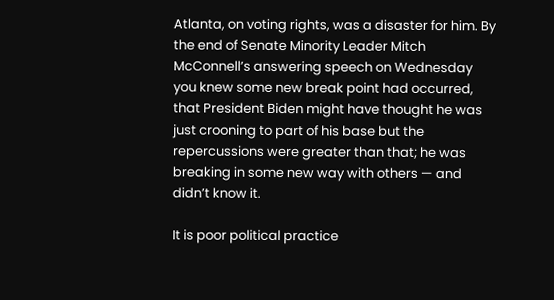Atlanta, on voting rights, was a disaster for him. By the end of Senate Minority Leader Mitch McConnell’s answering speech on Wednesday you knew some new break point had occurred, that President Biden might have thought he was just crooning to part of his base but the repercussions were greater than that; he was breaking in some new way with others — and didn’t know it.

It is poor political practice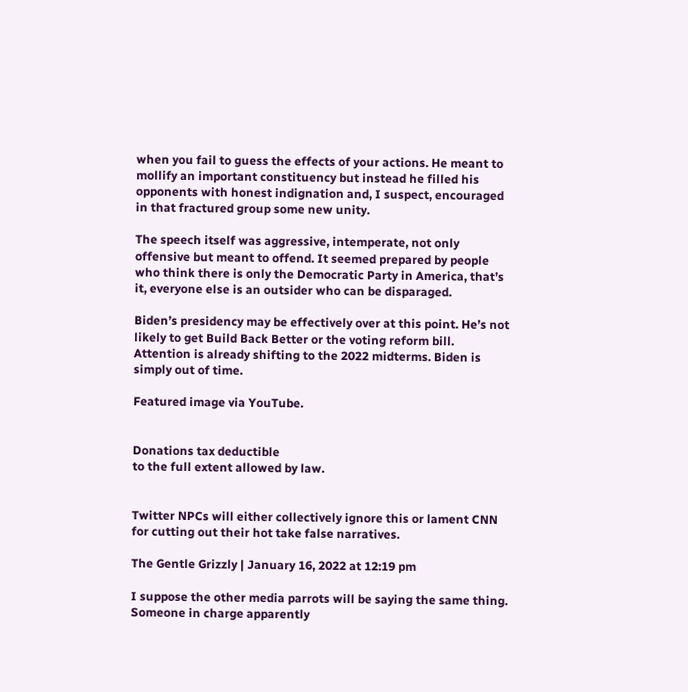when you fail to guess the effects of your actions. He meant to mollify an important constituency but instead he filled his opponents with honest indignation and, I suspect, encouraged in that fractured group some new unity.

The speech itself was aggressive, intemperate, not only offensive but meant to offend. It seemed prepared by people who think there is only the Democratic Party in America, that’s it, everyone else is an outsider who can be disparaged.

Biden’s presidency may be effectively over at this point. He’s not likely to get Build Back Better or the voting reform bill. Attention is already shifting to the 2022 midterms. Biden is simply out of time.

Featured image via YouTube.


Donations tax deductible
to the full extent allowed by law.


Twitter NPCs will either collectively ignore this or lament CNN for cutting out their hot take false narratives.

The Gentle Grizzly | January 16, 2022 at 12:19 pm

I suppose the other media parrots will be saying the same thing. Someone in charge apparently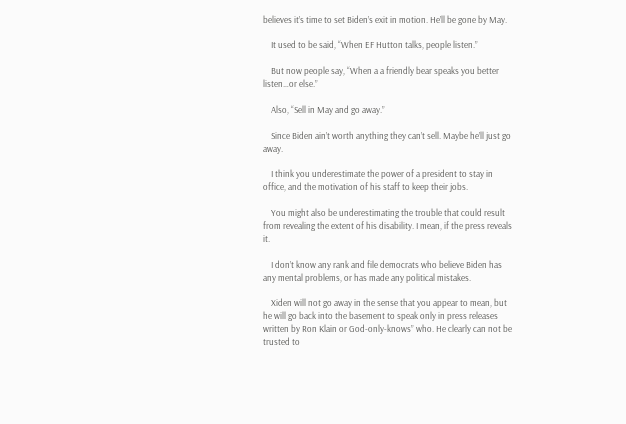believes it’s time to set Biden’s exit in motion. He’ll be gone by May.

    It used to be said, “When EF Hutton talks, people listen.”

    But now people say, “When a a friendly bear speaks you better listen…or else.”

    Also, “Sell in May and go away.”

    Since Biden ain’t worth anything they can’t sell. Maybe he’ll just go away.

    I think you underestimate the power of a president to stay in office, and the motivation of his staff to keep their jobs.

    You might also be underestimating the trouble that could result from revealing the extent of his disability. I mean, if the press reveals it.

    I don’t know any rank and file democrats who believe Biden has any mental problems, or has made any political mistakes.

    Xiden will not go away in the sense that you appear to mean, but he will go back into the basement to speak only in press releases written by Ron Klain or God-only-knows” who. He clearly can not be trusted to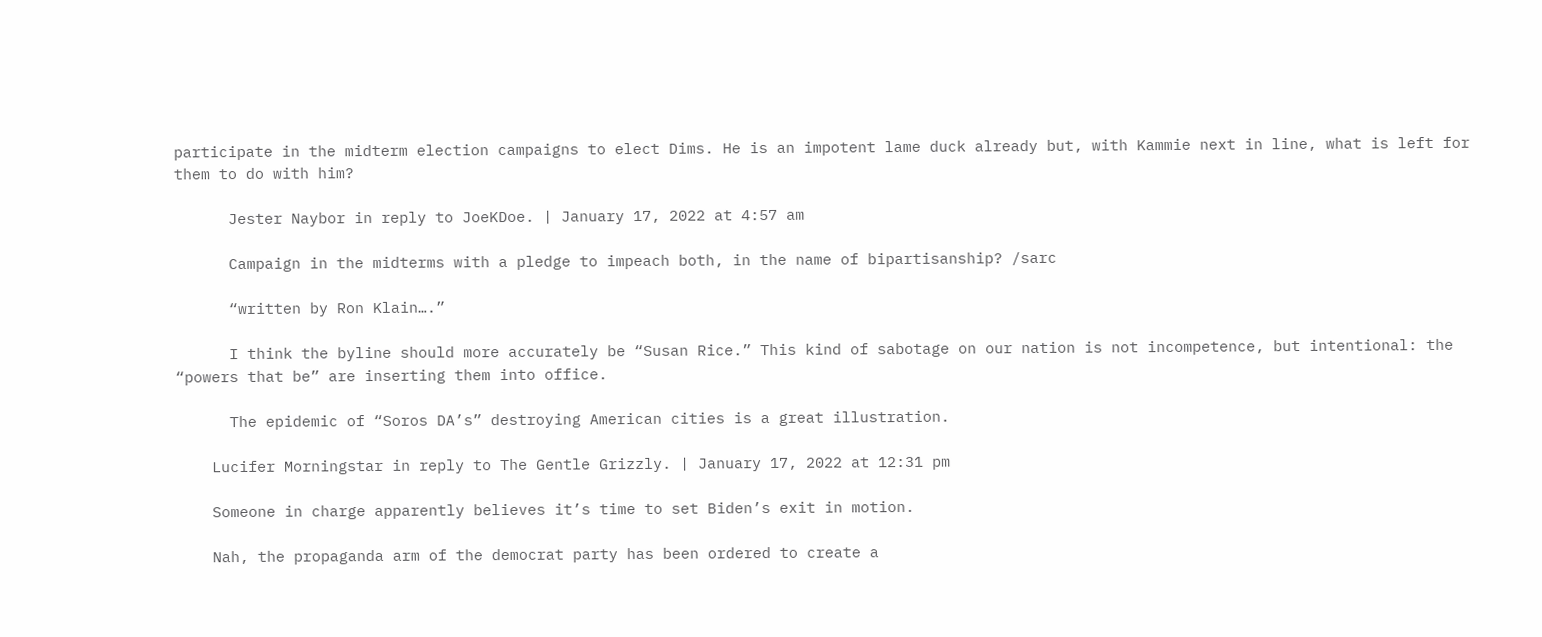participate in the midterm election campaigns to elect Dims. He is an impotent lame duck already but, with Kammie next in line, what is left for them to do with him?

      Jester Naybor in reply to JoeKDoe. | January 17, 2022 at 4:57 am

      Campaign in the midterms with a pledge to impeach both, in the name of bipartisanship? /sarc

      “written by Ron Klain….”

      I think the byline should more accurately be “Susan Rice.” This kind of sabotage on our nation is not incompetence, but intentional: the “powers that be” are inserting them into office.

      The epidemic of “Soros DA’s” destroying American cities is a great illustration.

    Lucifer Morningstar in reply to The Gentle Grizzly. | January 17, 2022 at 12:31 pm

    Someone in charge apparently believes it’s time to set Biden’s exit in motion.

    Nah, the propaganda arm of the democrat party has been ordered to create a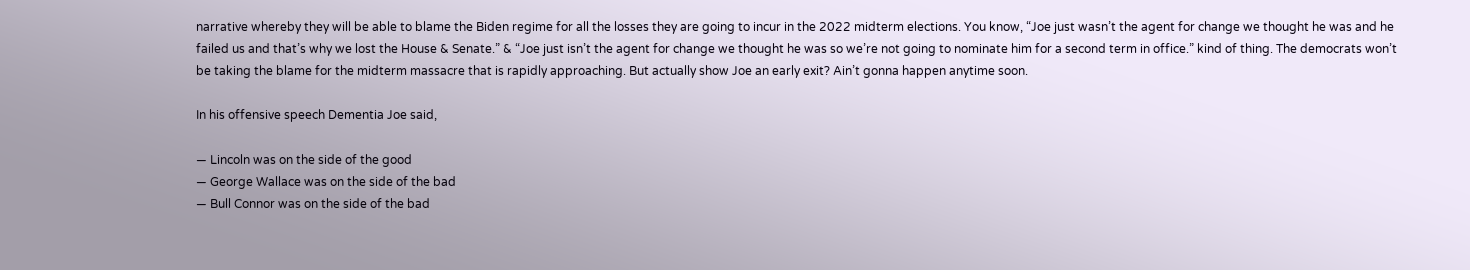narrative whereby they will be able to blame the Biden regime for all the losses they are going to incur in the 2022 midterm elections. You know, “Joe just wasn’t the agent for change we thought he was and he failed us and that’s why we lost the House & Senate.” & “Joe just isn’t the agent for change we thought he was so we’re not going to nominate him for a second term in office.” kind of thing. The democrats won’t be taking the blame for the midterm massacre that is rapidly approaching. But actually show Joe an early exit? Ain’t gonna happen anytime soon.

In his offensive speech Dementia Joe said,

— Lincoln was on the side of the good
— George Wallace was on the side of the bad
— Bull Connor was on the side of the bad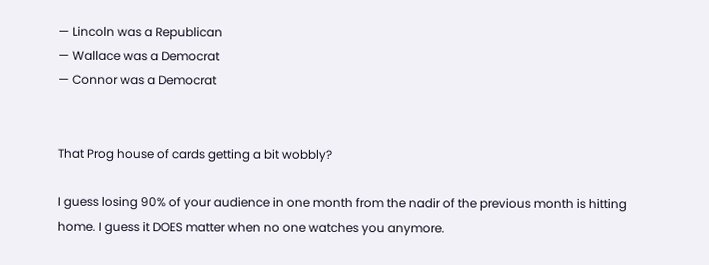— Lincoln was a Republican
— Wallace was a Democrat
— Connor was a Democrat


That Prog house of cards getting a bit wobbly?

I guess losing 90% of your audience in one month from the nadir of the previous month is hitting home. I guess it DOES matter when no one watches you anymore.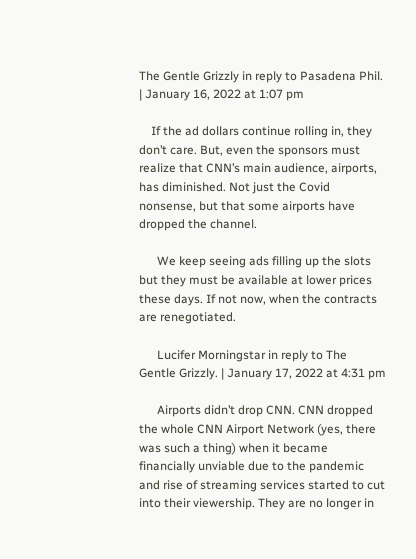The Gentle Grizzly in reply to Pasadena Phil. | January 16, 2022 at 1:07 pm

    If the ad dollars continue rolling in, they don’t care. But, even the sponsors must realize that CNN’s main audience, airports, has diminished. Not just the Covid nonsense, but that some airports have dropped the channel.

      We keep seeing ads filling up the slots but they must be available at lower prices these days. If not now, when the contracts are renegotiated.

      Lucifer Morningstar in reply to The Gentle Grizzly. | January 17, 2022 at 4:31 pm

      Airports didn’t drop CNN. CNN dropped the whole CNN Airport Network (yes, there was such a thing) when it became financially unviable due to the pandemic and rise of streaming services started to cut into their viewership. They are no longer in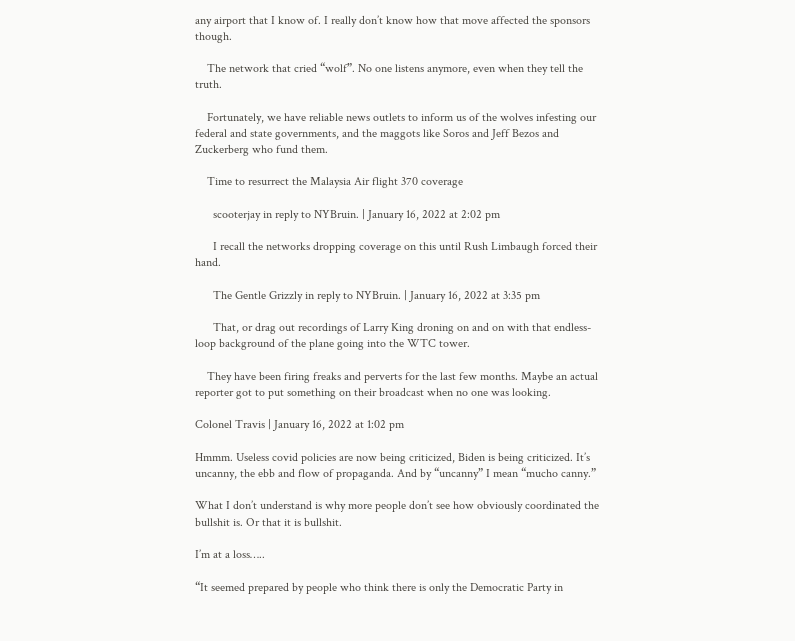any airport that I know of. I really don’t know how that move affected the sponsors though.

    The network that cried “wolf”. No one listens anymore, even when they tell the truth.

    Fortunately, we have reliable news outlets to inform us of the wolves infesting our federal and state governments, and the maggots like Soros and Jeff Bezos and Zuckerberg who fund them.

    Time to resurrect the Malaysia Air flight 370 coverage

      scooterjay in reply to NYBruin. | January 16, 2022 at 2:02 pm

      I recall the networks dropping coverage on this until Rush Limbaugh forced their hand.

      The Gentle Grizzly in reply to NYBruin. | January 16, 2022 at 3:35 pm

      That, or drag out recordings of Larry King droning on and on with that endless-loop background of the plane going into the WTC tower.

    They have been firing freaks and perverts for the last few months. Maybe an actual reporter got to put something on their broadcast when no one was looking.

Colonel Travis | January 16, 2022 at 1:02 pm

Hmmm. Useless covid policies are now being criticized, Biden is being criticized. It’s uncanny, the ebb and flow of propaganda. And by “uncanny” I mean “mucho canny.”

What I don’t understand is why more people don’t see how obviously coordinated the bullshit is. Or that it is bullshit.

I’m at a loss…..

“It seemed prepared by people who think there is only the Democratic Party in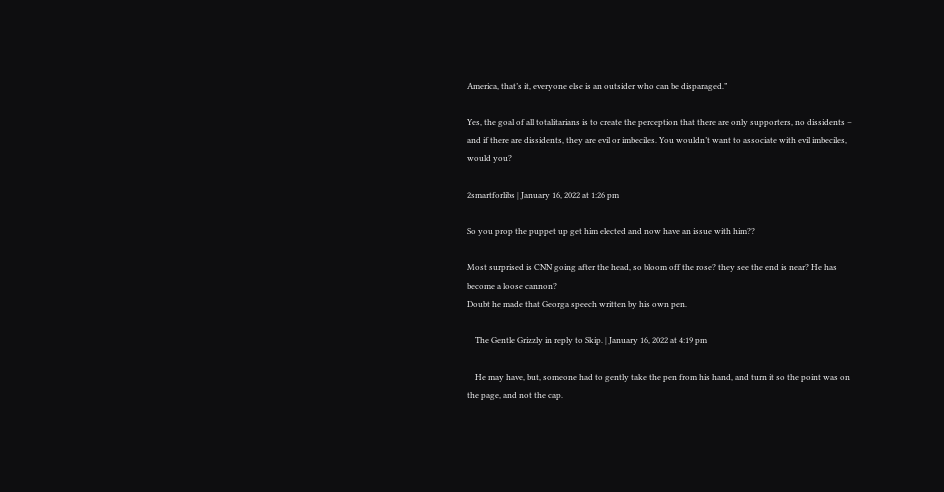America, that’s it, everyone else is an outsider who can be disparaged.”

Yes, the goal of all totalitarians is to create the perception that there are only supporters, no dissidents – and if there are dissidents, they are evil or imbeciles. You wouldn’t want to associate with evil imbeciles, would you?

2smartforlibs | January 16, 2022 at 1:26 pm

So you prop the puppet up get him elected and now have an issue with him??

Most surprised is CNN going after the head, so bloom off the rose? they see the end is near? He has become a loose cannon?
Doubt he made that Georga speech written by his own pen.

    The Gentle Grizzly in reply to Skip. | January 16, 2022 at 4:19 pm

    He may have, but, someone had to gently take the pen from his hand, and turn it so the point was on the page, and not the cap.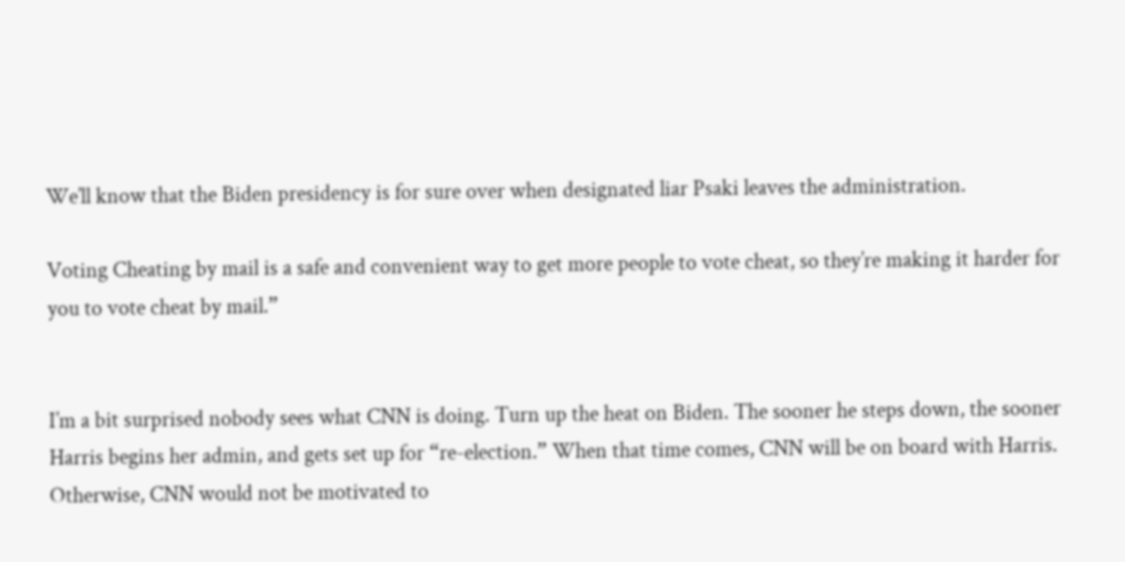We’ll know that the Biden presidency is for sure over when designated liar Psaki leaves the administration.

Voting Cheating by mail is a safe and convenient way to get more people to vote cheat, so they’re making it harder for you to vote cheat by mail.”


I’m a bit surprised nobody sees what CNN is doing. Turn up the heat on Biden. The sooner he steps down, the sooner Harris begins her admin, and gets set up for “re-election.” When that time comes, CNN will be on board with Harris. Otherwise, CNN would not be motivated to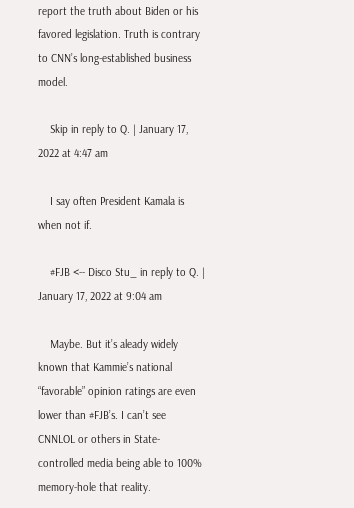report the truth about Biden or his favored legislation. Truth is contrary to CNN’s long-established business model.

    Skip in reply to Q. | January 17, 2022 at 4:47 am

    I say often President Kamala is when not if.

    #FJB <-- Disco Stu_ in reply to Q. | January 17, 2022 at 9:04 am

    Maybe. But it’s aleady widely known that Kammie’s national “favorable” opinion ratings are even lower than #FJB’s. I can’t see CNNLOL or others in State-controlled media being able to 100% memory-hole that reality.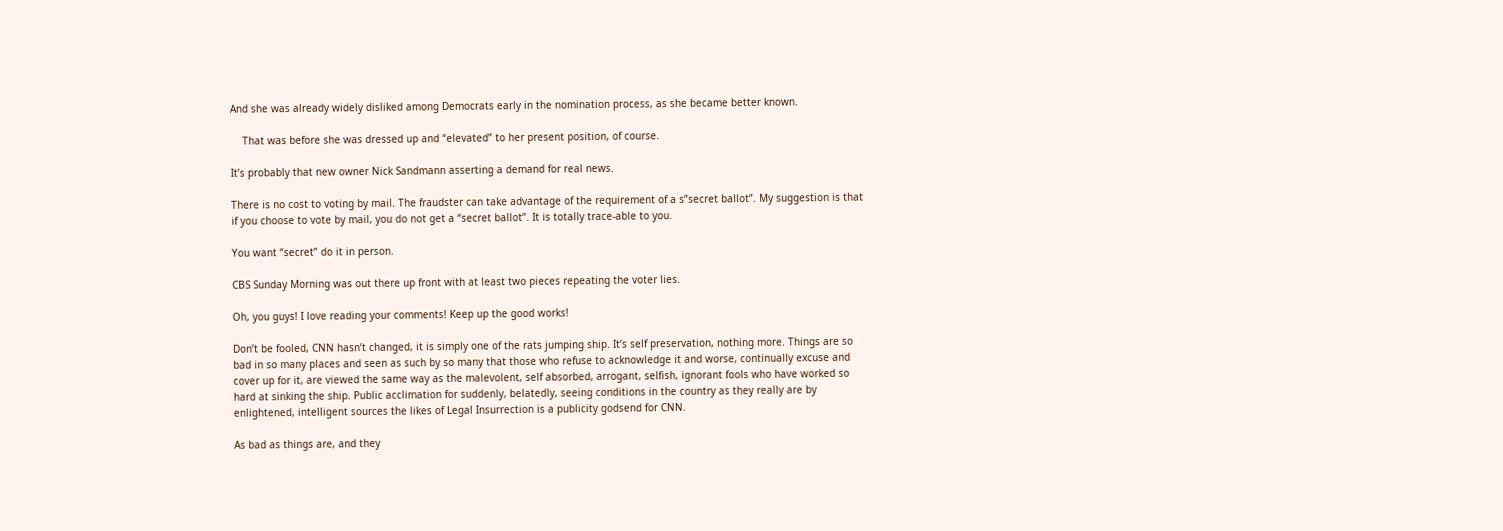And she was already widely disliked among Democrats early in the nomination process, as she became better known.

    That was before she was dressed up and “elevated” to her present position, of course.

It’s probably that new owner Nick Sandmann asserting a demand for real news.

There is no cost to voting by mail. The fraudster can take advantage of the requirement of a s”secret ballot”. My suggestion is that if you choose to vote by mail, you do not get a “secret ballot”. It is totally trace-able to you.

You want “secret” do it in person.

CBS Sunday Morning was out there up front with at least two pieces repeating the voter lies.

Oh, you guys! I love reading your comments! Keep up the good works!

Don’t be fooled, CNN hasn’t changed, it is simply one of the rats jumping ship. It’s self preservation, nothing more. Things are so bad in so many places and seen as such by so many that those who refuse to acknowledge it and worse, continually excuse and cover up for it, are viewed the same way as the malevolent, self absorbed, arrogant, selfish, ignorant fools who have worked so hard at sinking the ship. Public acclimation for suddenly, belatedly, seeing conditions in the country as they really are by enlightened, intelligent sources the likes of Legal Insurrection is a publicity godsend for CNN.

As bad as things are, and they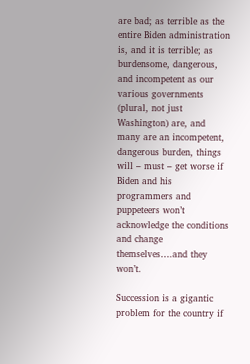are bad; as terrible as the entire Biden administration is, and it is terrible; as burdensome, dangerous, and incompetent as our various governments (plural, not just Washington) are, and many are an incompetent, dangerous burden, things will – must – get worse if Biden and his programmers and puppeteers won’t acknowledge the conditions and change themselves….and they won’t.

Succession is a gigantic problem for the country if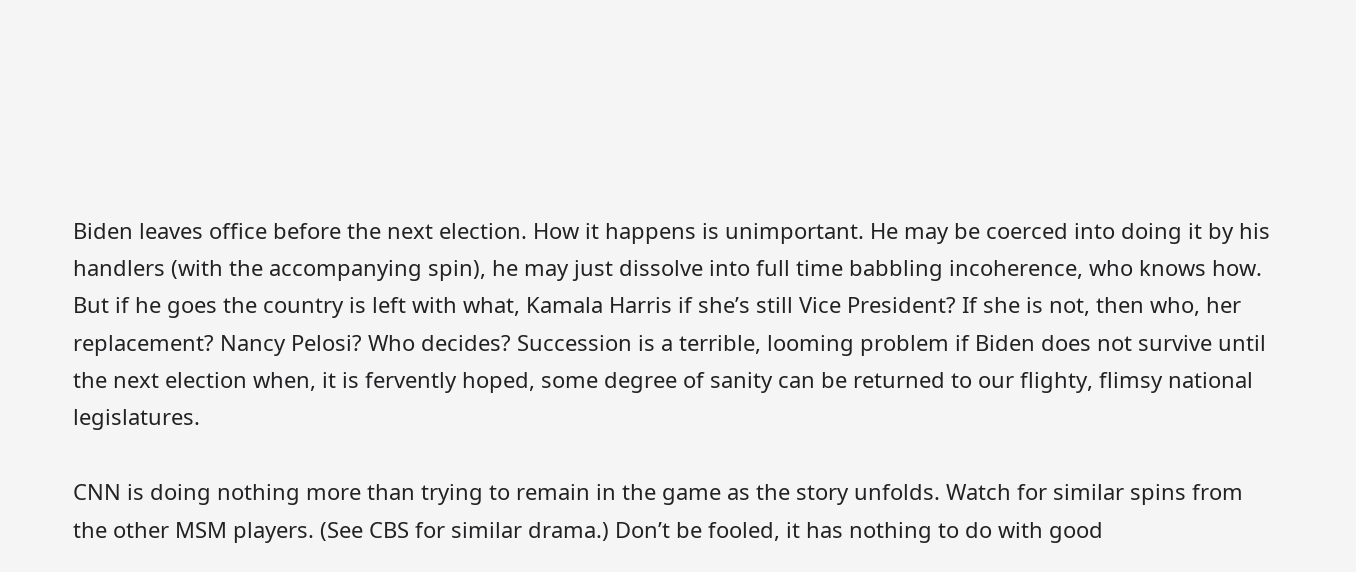Biden leaves office before the next election. How it happens is unimportant. He may be coerced into doing it by his handlers (with the accompanying spin), he may just dissolve into full time babbling incoherence, who knows how. But if he goes the country is left with what, Kamala Harris if she’s still Vice President? If she is not, then who, her replacement? Nancy Pelosi? Who decides? Succession is a terrible, looming problem if Biden does not survive until the next election when, it is fervently hoped, some degree of sanity can be returned to our flighty, flimsy national legislatures.

CNN is doing nothing more than trying to remain in the game as the story unfolds. Watch for similar spins from the other MSM players. (See CBS for similar drama.) Don’t be fooled, it has nothing to do with good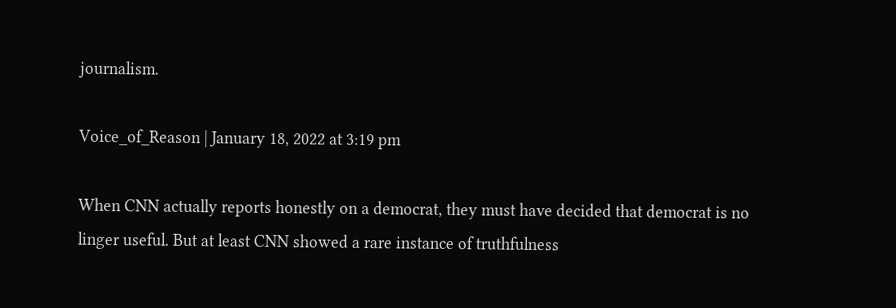journalism.

Voice_of_Reason | January 18, 2022 at 3:19 pm

When CNN actually reports honestly on a democrat, they must have decided that democrat is no linger useful. But at least CNN showed a rare instance of truthfulness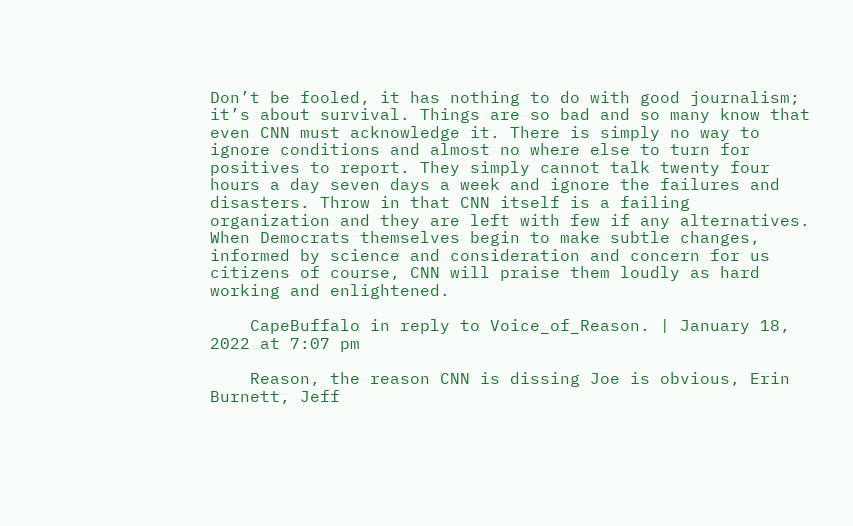Don’t be fooled, it has nothing to do with good journalism; it’s about survival. Things are so bad and so many know that even CNN must acknowledge it. There is simply no way to ignore conditions and almost no where else to turn for positives to report. They simply cannot talk twenty four hours a day seven days a week and ignore the failures and disasters. Throw in that CNN itself is a failing organization and they are left with few if any alternatives. When Democrats themselves begin to make subtle changes, informed by science and consideration and concern for us citizens of course, CNN will praise them loudly as hard working and enlightened.

    CapeBuffalo in reply to Voice_of_Reason. | January 18, 2022 at 7:07 pm

    Reason, the reason CNN is dissing Joe is obvious, Erin Burnett, Jeff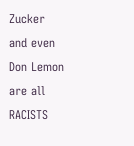Zucker and even Don Lemon are all RACISTS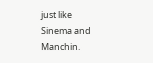just like Sinema and Manchin.